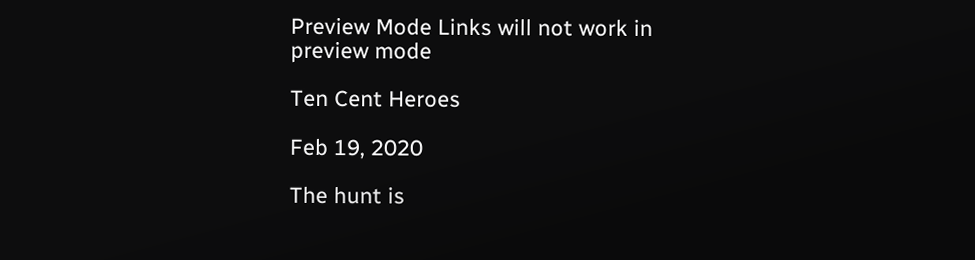Preview Mode Links will not work in preview mode

Ten Cent Heroes

Feb 19, 2020

The hunt is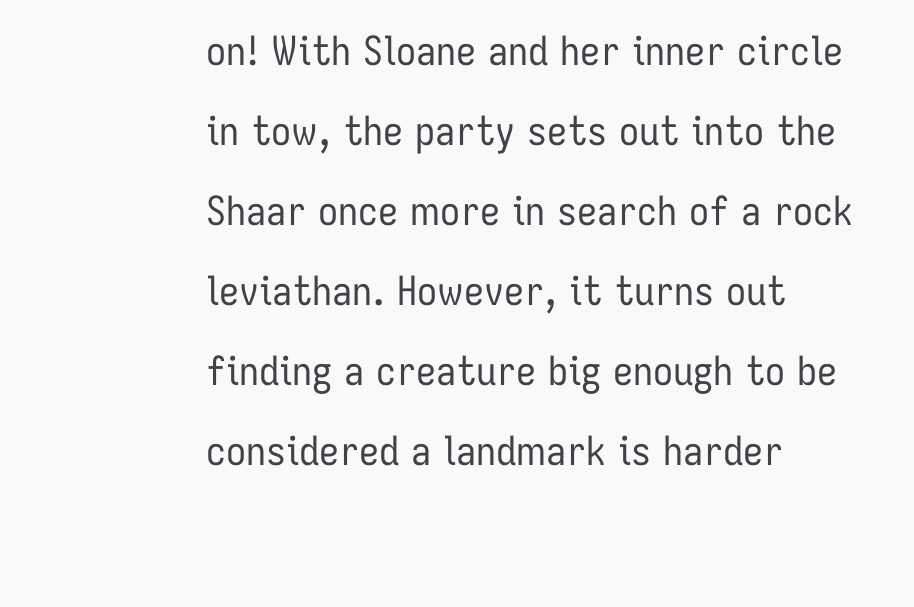on! With Sloane and her inner circle in tow, the party sets out into the Shaar once more in search of a rock leviathan. However, it turns out finding a creature big enough to be considered a landmark is harder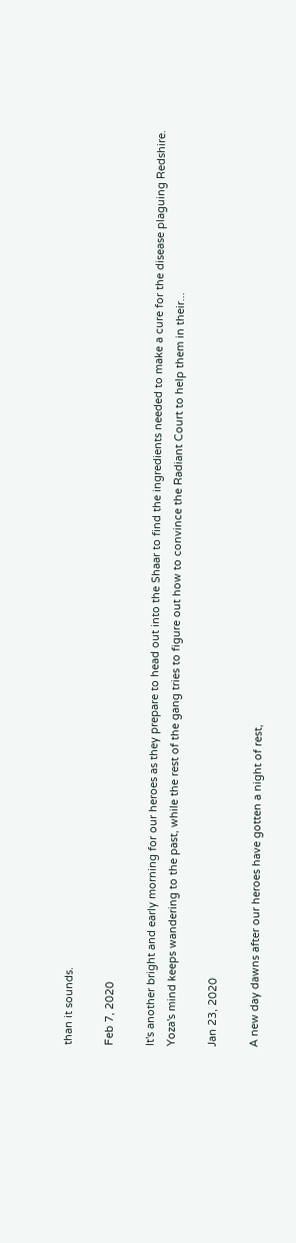than it sounds.

Feb 7, 2020

It's another bright and early morning for our heroes as they prepare to head out into the Shaar to find the ingredients needed to make a cure for the disease plaguing Redshire. Yoza's mind keeps wandering to the past, while the rest of the gang tries to figure out how to convince the Radiant Court to help them in their...

Jan 23, 2020

A new day dawns after our heroes have gotten a night of rest,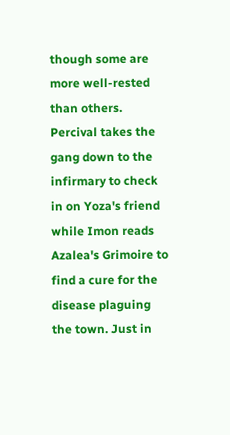though some are more well-rested than others. Percival takes the gang down to the infirmary to check in on Yoza's friend while Imon reads Azalea's Grimoire to find a cure for the disease plaguing the town. Just in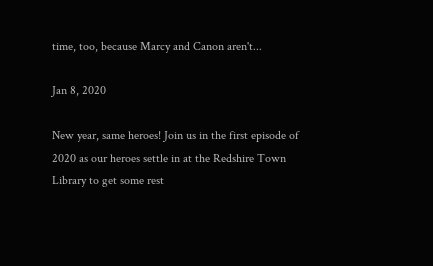time, too, because Marcy and Canon aren't...

Jan 8, 2020

New year, same heroes! Join us in the first episode of 2020 as our heroes settle in at the Redshire Town Library to get some rest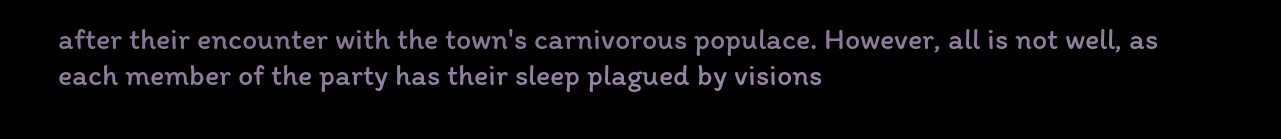after their encounter with the town's carnivorous populace. However, all is not well, as each member of the party has their sleep plagued by visions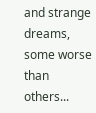and strange dreams, some worse than others...